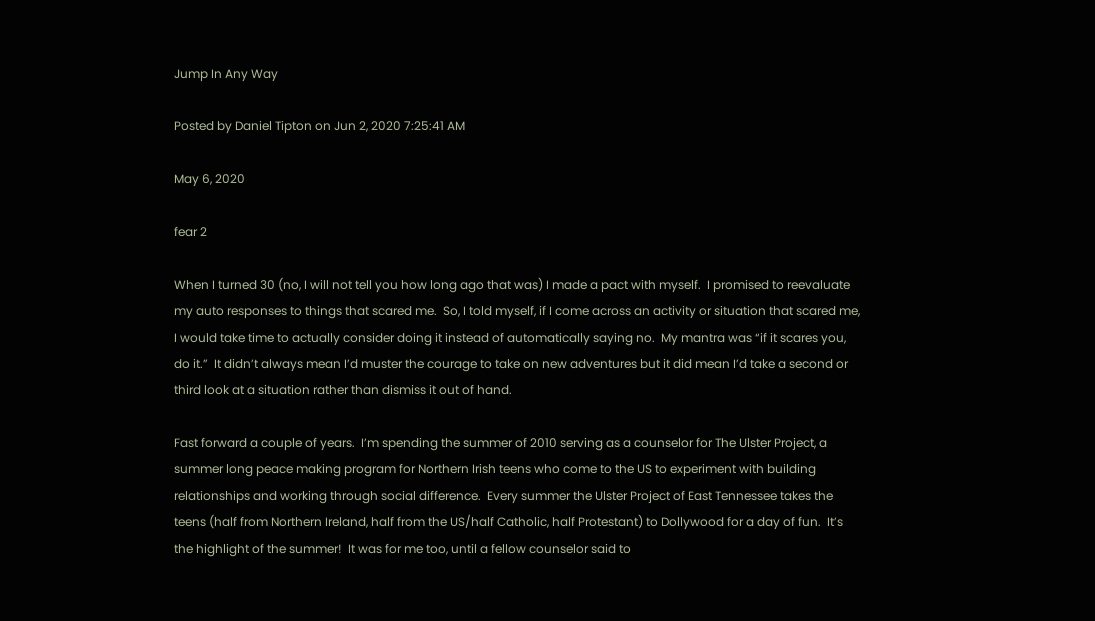Jump In Any Way

Posted by Daniel Tipton on Jun 2, 2020 7:25:41 AM

May 6, 2020

fear 2

When I turned 30 (no, I will not tell you how long ago that was) I made a pact with myself.  I promised to reevaluate my auto responses to things that scared me.  So, I told myself, if I come across an activity or situation that scared me, I would take time to actually consider doing it instead of automatically saying no.  My mantra was “if it scares you, do it.”  It didn’t always mean I’d muster the courage to take on new adventures but it did mean I’d take a second or third look at a situation rather than dismiss it out of hand.

Fast forward a couple of years.  I’m spending the summer of 2010 serving as a counselor for The Ulster Project, a summer long peace making program for Northern Irish teens who come to the US to experiment with building relationships and working through social difference.  Every summer the Ulster Project of East Tennessee takes the teens (half from Northern Ireland, half from the US/half Catholic, half Protestant) to Dollywood for a day of fun.  It’s the highlight of the summer!  It was for me too, until a fellow counselor said to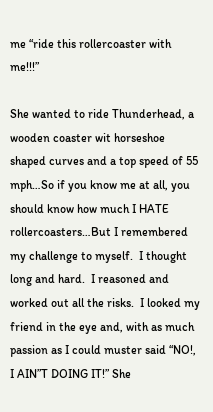me “ride this rollercoaster with me!!!”

She wanted to ride Thunderhead, a wooden coaster wit horseshoe shaped curves and a top speed of 55 mph…So if you know me at all, you should know how much I HATE rollercoasters…But I remembered my challenge to myself.  I thought long and hard.  I reasoned and worked out all the risks.  I looked my friend in the eye and, with as much passion as I could muster said “NO!, I AIN”T DOING IT!” She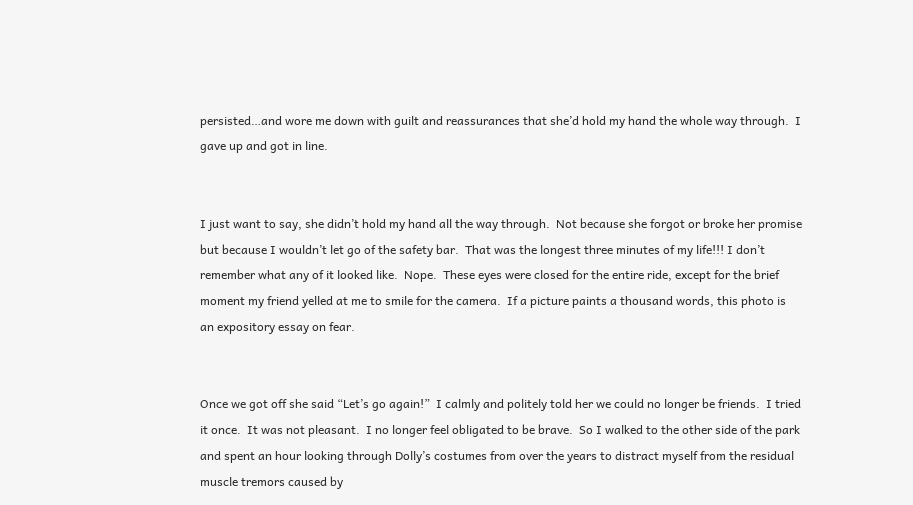persisted…and wore me down with guilt and reassurances that she’d hold my hand the whole way through.  I gave up and got in line.


I just want to say, she didn’t hold my hand all the way through.  Not because she forgot or broke her promise but because I wouldn’t let go of the safety bar.  That was the longest three minutes of my life!!! I don’t remember what any of it looked like.  Nope.  These eyes were closed for the entire ride, except for the brief moment my friend yelled at me to smile for the camera.  If a picture paints a thousand words, this photo is an expository essay on fear.


Once we got off she said “Let’s go again!”  I calmly and politely told her we could no longer be friends.  I tried it once.  It was not pleasant.  I no longer feel obligated to be brave.  So I walked to the other side of the park and spent an hour looking through Dolly’s costumes from over the years to distract myself from the residual muscle tremors caused by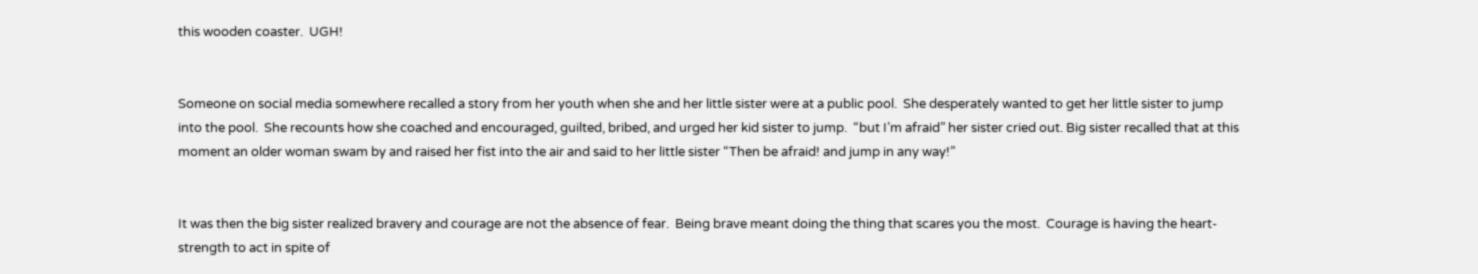this wooden coaster.  UGH!


Someone on social media somewhere recalled a story from her youth when she and her little sister were at a public pool.  She desperately wanted to get her little sister to jump into the pool.  She recounts how she coached and encouraged, guilted, bribed, and urged her kid sister to jump.  “but I’m afraid” her sister cried out. Big sister recalled that at this moment an older woman swam by and raised her fist into the air and said to her little sister “Then be afraid! and jump in any way!”


It was then the big sister realized bravery and courage are not the absence of fear.  Being brave meant doing the thing that scares you the most.  Courage is having the heart-strength to act in spite of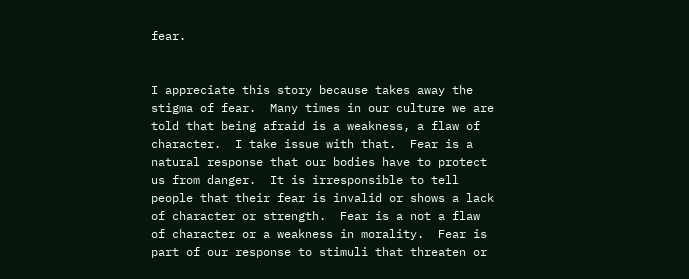fear.


I appreciate this story because takes away the stigma of fear.  Many times in our culture we are told that being afraid is a weakness, a flaw of character.  I take issue with that.  Fear is a natural response that our bodies have to protect us from danger.  It is irresponsible to tell people that their fear is invalid or shows a lack of character or strength.  Fear is a not a flaw of character or a weakness in morality.  Fear is part of our response to stimuli that threaten or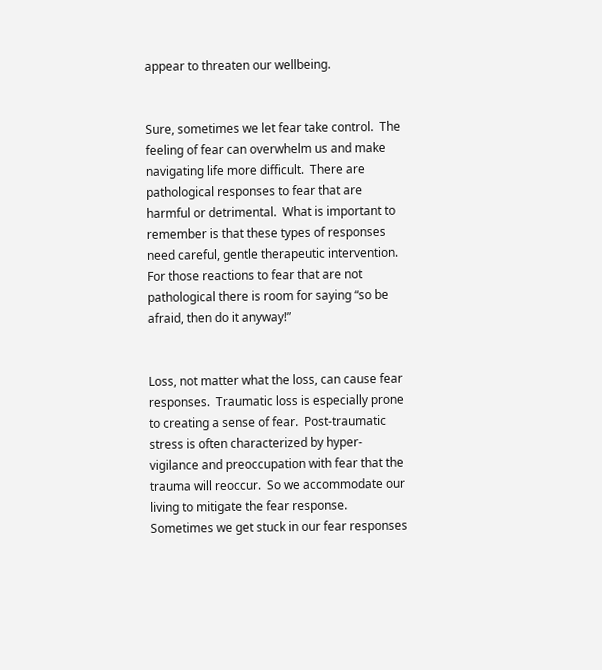appear to threaten our wellbeing.


Sure, sometimes we let fear take control.  The feeling of fear can overwhelm us and make navigating life more difficult.  There are pathological responses to fear that are harmful or detrimental.  What is important to remember is that these types of responses need careful, gentle therapeutic intervention.  For those reactions to fear that are not pathological there is room for saying “so be afraid, then do it anyway!”


Loss, not matter what the loss, can cause fear responses.  Traumatic loss is especially prone to creating a sense of fear.  Post-traumatic stress is often characterized by hyper-vigilance and preoccupation with fear that the trauma will reoccur.  So we accommodate our living to mitigate the fear response.  Sometimes we get stuck in our fear responses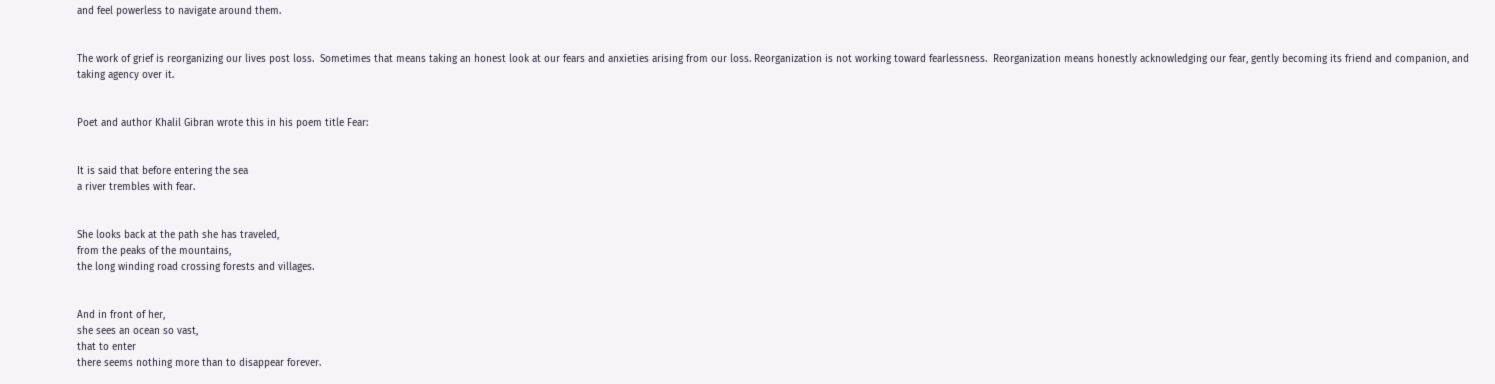and feel powerless to navigate around them.


The work of grief is reorganizing our lives post loss.  Sometimes that means taking an honest look at our fears and anxieties arising from our loss. Reorganization is not working toward fearlessness.  Reorganization means honestly acknowledging our fear, gently becoming its friend and companion, and taking agency over it.


Poet and author Khalil Gibran wrote this in his poem title Fear:


It is said that before entering the sea
a river trembles with fear.


She looks back at the path she has traveled,
from the peaks of the mountains,
the long winding road crossing forests and villages.


And in front of her,
she sees an ocean so vast,
that to enter
there seems nothing more than to disappear forever.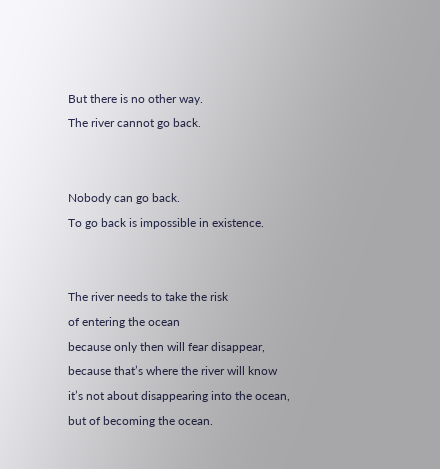But there is no other way.
The river cannot go back.


Nobody can go back.
To go back is impossible in existence.


The river needs to take the risk
of entering the ocean
because only then will fear disappear,
because that’s where the river will know
it’s not about disappearing into the ocean,
but of becoming the ocean.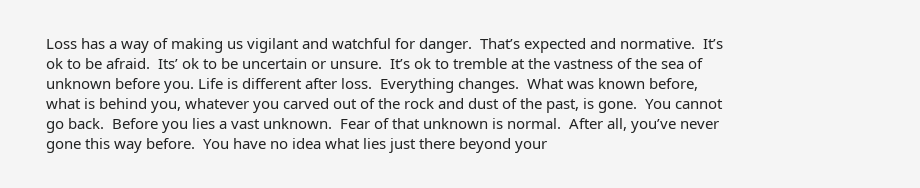Loss has a way of making us vigilant and watchful for danger.  That’s expected and normative.  It’s ok to be afraid.  Its’ ok to be uncertain or unsure.  It’s ok to tremble at the vastness of the sea of unknown before you. Life is different after loss.  Everything changes.  What was known before, what is behind you, whatever you carved out of the rock and dust of the past, is gone.  You cannot go back.  Before you lies a vast unknown.  Fear of that unknown is normal.  After all, you’ve never gone this way before.  You have no idea what lies just there beyond your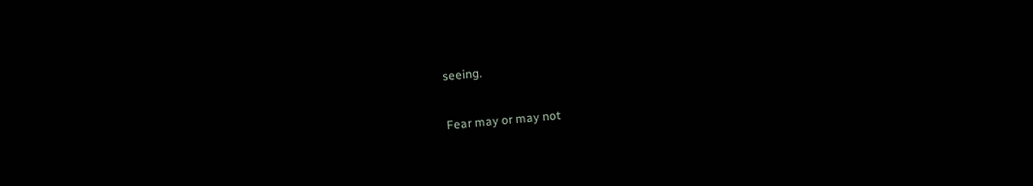seeing.


Fear may or may not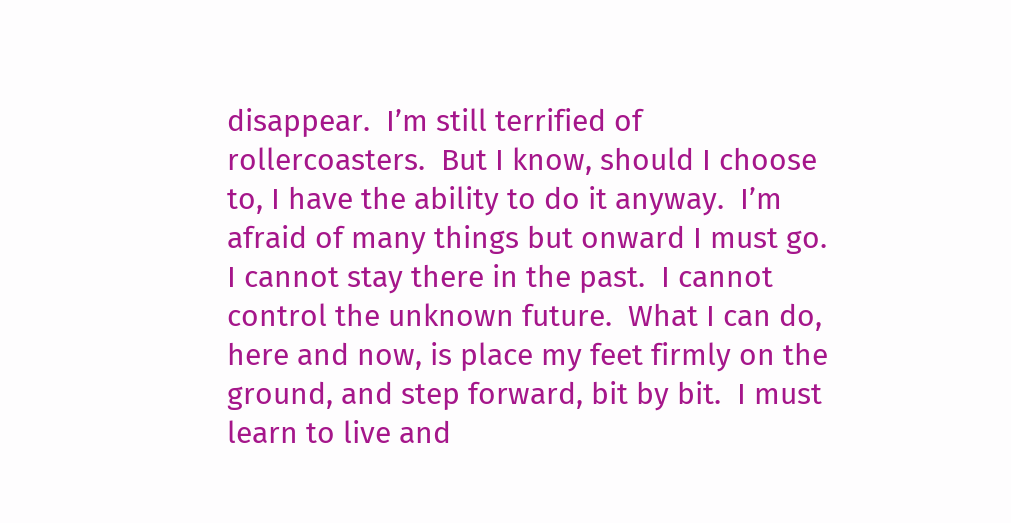disappear.  I’m still terrified of rollercoasters.  But I know, should I choose to, I have the ability to do it anyway.  I’m afraid of many things but onward I must go.  I cannot stay there in the past.  I cannot control the unknown future.  What I can do, here and now, is place my feet firmly on the ground, and step forward, bit by bit.  I must learn to live and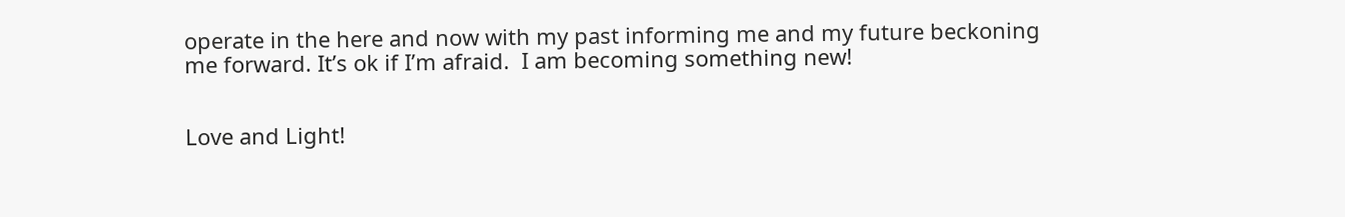operate in the here and now with my past informing me and my future beckoning me forward. It’s ok if I’m afraid.  I am becoming something new!


Love and Light!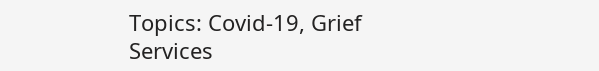Topics: Covid-19, Grief Services